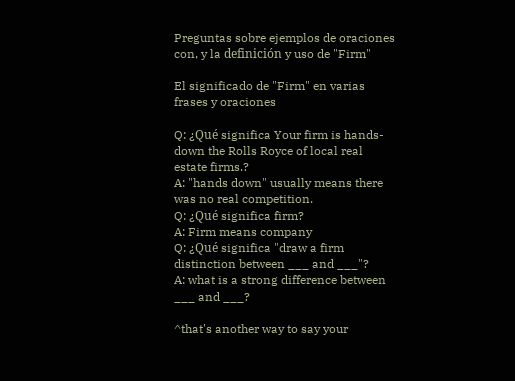Preguntas sobre ejemplos de oraciones con, y la definición y uso de "Firm"

El significado de "Firm" en varias frases y oraciones

Q: ¿Qué significa Your firm is hands-down the Rolls Royce of local real estate firms.?
A: "hands down" usually means there was no real competition.
Q: ¿Qué significa firm?
A: Firm means company
Q: ¿Qué significa "draw a firm distinction between ___ and ___"?
A: what is a strong difference between ___ and ___?

^that's another way to say your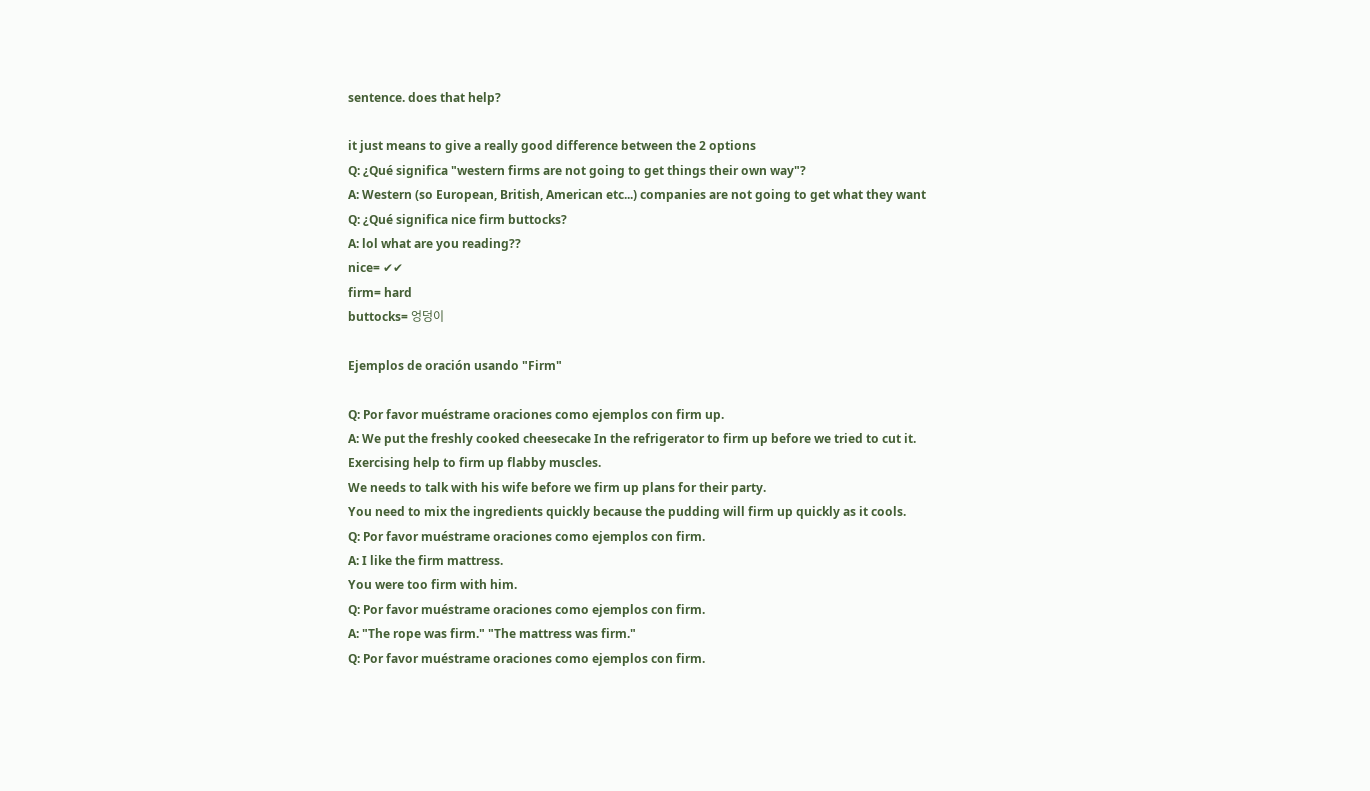sentence. does that help?

it just means to give a really good difference between the 2 options
Q: ¿Qué significa "western firms are not going to get things their own way"?
A: Western (so European, British, American etc...) companies are not going to get what they want
Q: ¿Qué significa nice firm buttocks?
A: lol what are you reading??
nice= ✔✔
firm= hard
buttocks= 엉덩이

Ejemplos de oración usando "Firm"

Q: Por favor muéstrame oraciones como ejemplos con firm up.
A: We put the freshly cooked cheesecake In the refrigerator to firm up before we tried to cut it.
Exercising help to firm up flabby muscles.
We needs to talk with his wife before we firm up plans for their party.
You need to mix the ingredients quickly because the pudding will firm up quickly as it cools.
Q: Por favor muéstrame oraciones como ejemplos con firm.
A: I like the firm mattress.
You were too firm with him.
Q: Por favor muéstrame oraciones como ejemplos con firm.
A: "The rope was firm." "The mattress was firm."
Q: Por favor muéstrame oraciones como ejemplos con firm.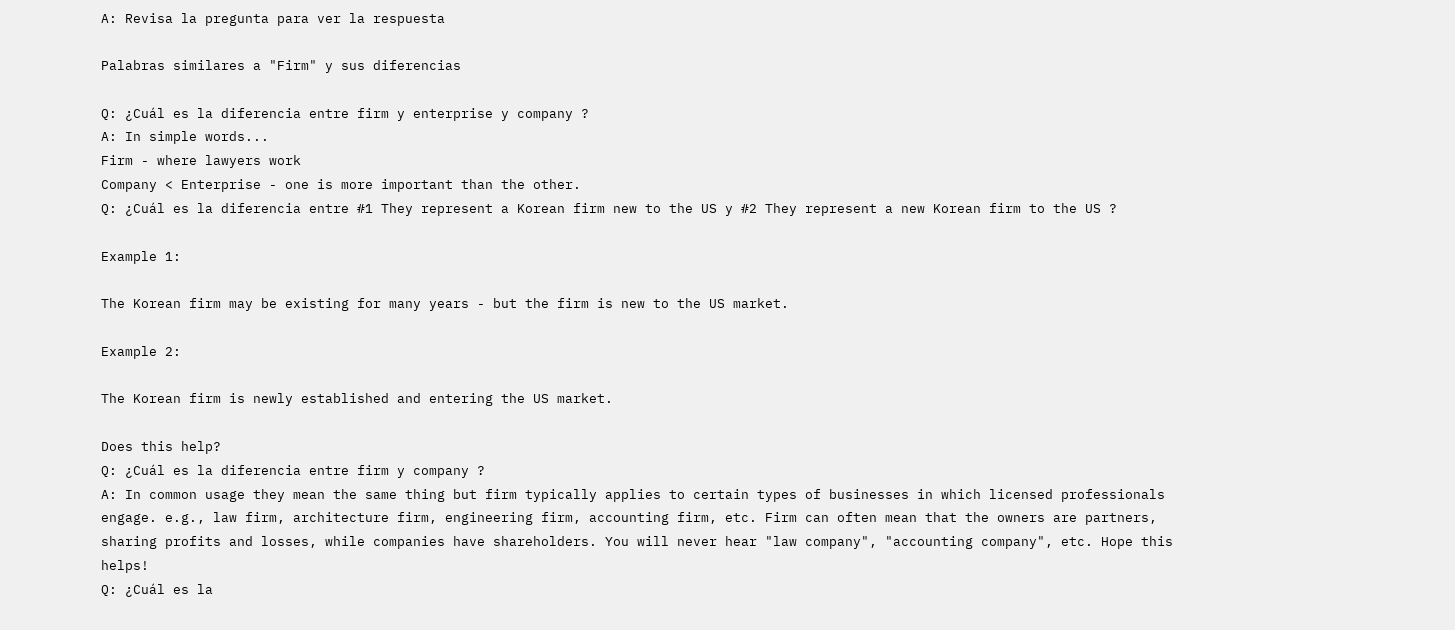A: Revisa la pregunta para ver la respuesta

Palabras similares a "Firm" y sus diferencias

Q: ¿Cuál es la diferencia entre firm y enterprise y company ?
A: In simple words...
Firm - where lawyers work
Company < Enterprise - one is more important than the other.
Q: ¿Cuál es la diferencia entre #1 They represent a Korean firm new to the US y #2 They represent a new Korean firm to the US ?

Example 1:

The Korean firm may be existing for many years - but the firm is new to the US market.

Example 2:

The Korean firm is newly established and entering the US market.

Does this help?
Q: ¿Cuál es la diferencia entre firm y company ?
A: In common usage they mean the same thing but firm typically applies to certain types of businesses in which licensed professionals engage. e.g., law firm, architecture firm, engineering firm, accounting firm, etc. Firm can often mean that the owners are partners, sharing profits and losses, while companies have shareholders. You will never hear "law company", "accounting company", etc. Hope this helps!
Q: ¿Cuál es la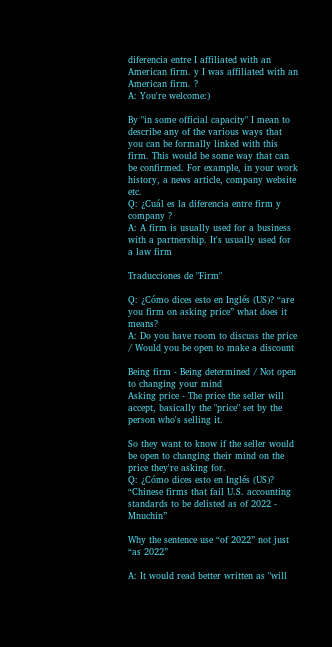diferencia entre I affiliated with an American firm. y I was affiliated with an American firm. ?
A: You're welcome:)

By "in some official capacity" I mean to describe any of the various ways that you can be formally linked with this firm. This would be some way that can be confirmed. For example, in your work history, a news article, company website etc.
Q: ¿Cuál es la diferencia entre firm y company ?
A: A firm is usually used for a business with a partnership. It's usually used for a law firm

Traducciones de "Firm"

Q: ¿Cómo dices esto en Inglés (US)? “are you firm on asking price” what does it means?
A: Do you have room to discuss the price / Would you be open to make a discount

Being firm - Being determined / Not open to changing your mind
Asking price - The price the seller will accept, basically the "price" set by the person who's selling it.

So they want to know if the seller would be open to changing their mind on the price they're asking for.
Q: ¿Cómo dices esto en Inglés (US)? “Chinese firms that fail U.S. accounting standards to be delisted as of 2022 - Mnuchin”

Why the sentence use “of 2022” not just “as 2022”

A: It would read better written as "will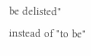be delisted" instead of "to be"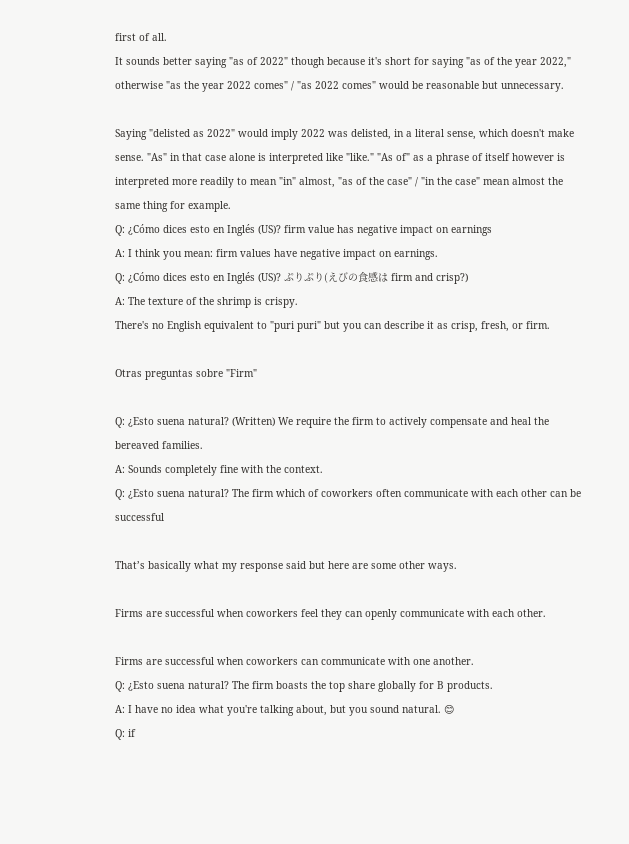first of all.
It sounds better saying "as of 2022" though because it's short for saying "as of the year 2022," otherwise "as the year 2022 comes" / "as 2022 comes" would be reasonable but unnecessary.

Saying "delisted as 2022" would imply 2022 was delisted, in a literal sense, which doesn't make sense. "As" in that case alone is interpreted like "like." "As of" as a phrase of itself however is interpreted more readily to mean "in" almost, "as of the case" / "in the case" mean almost the same thing for example.
Q: ¿Cómo dices esto en Inglés (US)? firm value has negative impact on earnings
A: I think you mean: firm values have negative impact on earnings.
Q: ¿Cómo dices esto en Inglés (US)? ぷりぷり(えびの食感は firm and crisp?)
A: The texture of the shrimp is crispy.
There's no English equivalent to "puri puri" but you can describe it as crisp, fresh, or firm.

Otras preguntas sobre "Firm"

Q: ¿Esto suena natural? (Written) We require the firm to actively compensate and heal the bereaved families.
A: Sounds completely fine with the context.
Q: ¿Esto suena natural? The firm which of coworkers often communicate with each other can be successful

That’s basically what my response said but here are some other ways.

Firms are successful when coworkers feel they can openly communicate with each other.

Firms are successful when coworkers can communicate with one another.
Q: ¿Esto suena natural? The firm boasts the top share globally for B products.
A: I have no idea what you're talking about, but you sound natural. 😊
Q: if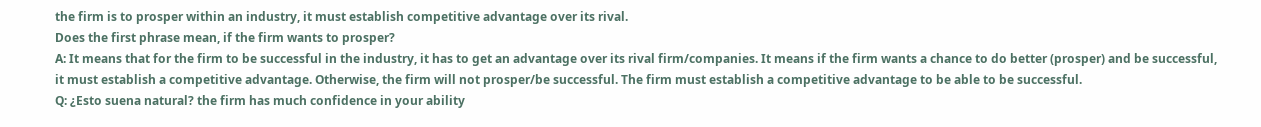the firm is to prosper within an industry, it must establish competitive advantage over its rival.
Does the first phrase mean, if the firm wants to prosper?
A: It means that for the firm to be successful in the industry, it has to get an advantage over its rival firm/companies. It means if the firm wants a chance to do better (prosper) and be successful, it must establish a competitive advantage. Otherwise, the firm will not prosper/be successful. The firm must establish a competitive advantage to be able to be successful.
Q: ¿Esto suena natural? the firm has much confidence in your ability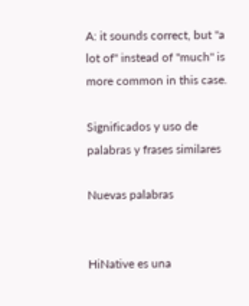A: it sounds correct, but "a lot of" instead of "much" is more common in this case.

Significados y uso de palabras y frases similares

Nuevas palabras


HiNative es una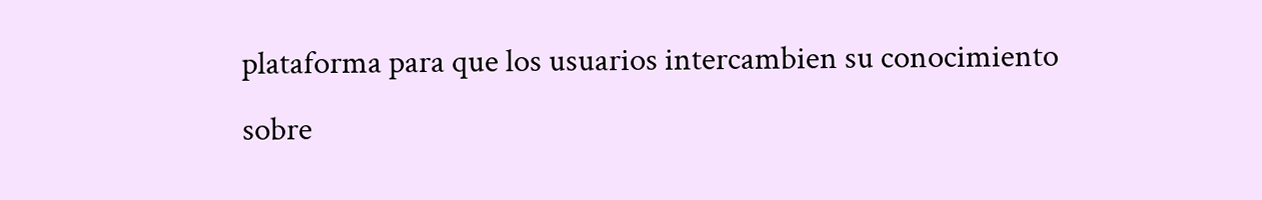plataforma para que los usuarios intercambien su conocimiento sobre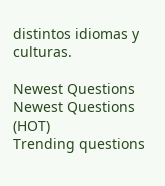distintos idiomas y culturas.

Newest Questions
Newest Questions (HOT)
Trending questions